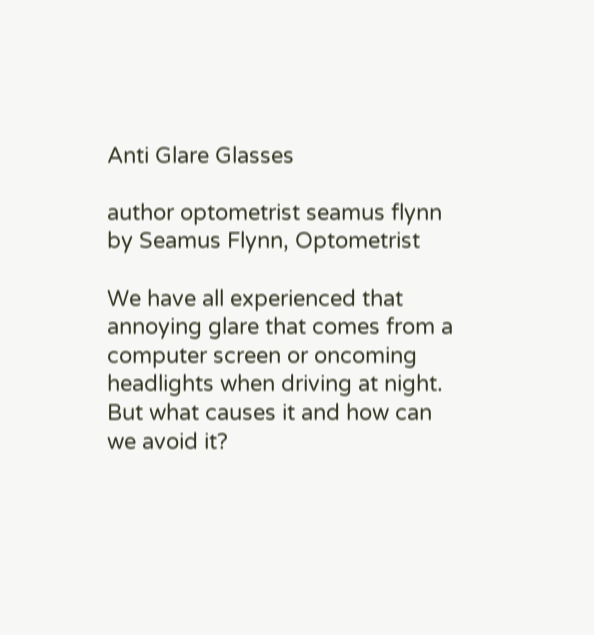Anti Glare Glasses

author optometrist seamus flynn by Seamus Flynn, Optometrist

We have all experienced that annoying glare that comes from a computer screen or oncoming headlights when driving at night. But what causes it and how can we avoid it?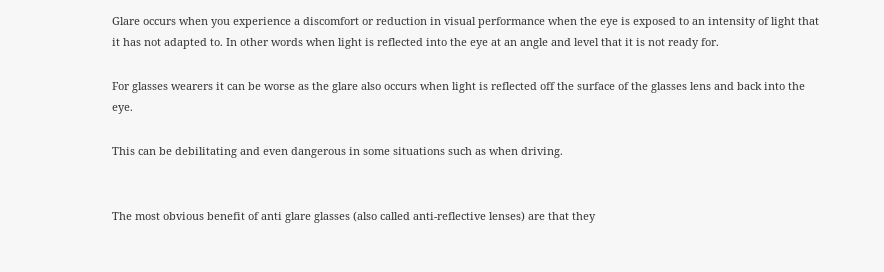Glare occurs when you experience a discomfort or reduction in visual performance when the eye is exposed to an intensity of light that it has not adapted to. In other words when light is reflected into the eye at an angle and level that it is not ready for.

For glasses wearers it can be worse as the glare also occurs when light is reflected off the surface of the glasses lens and back into the eye.

This can be debilitating and even dangerous in some situations such as when driving.


The most obvious benefit of anti glare glasses (also called anti-reflective lenses) are that they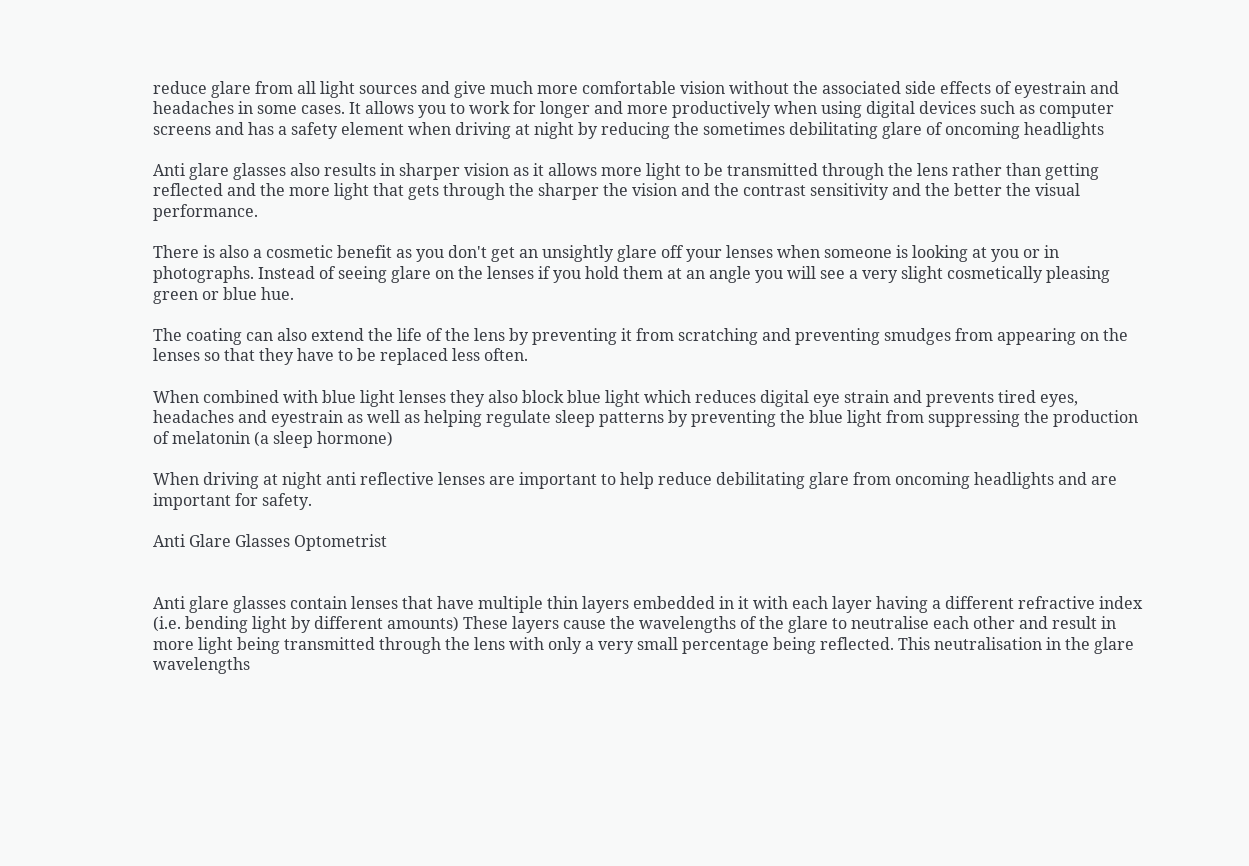reduce glare from all light sources and give much more comfortable vision without the associated side effects of eyestrain and headaches in some cases. It allows you to work for longer and more productively when using digital devices such as computer screens and has a safety element when driving at night by reducing the sometimes debilitating glare of oncoming headlights

Anti glare glasses also results in sharper vision as it allows more light to be transmitted through the lens rather than getting reflected and the more light that gets through the sharper the vision and the contrast sensitivity and the better the visual performance.

There is also a cosmetic benefit as you don't get an unsightly glare off your lenses when someone is looking at you or in photographs. Instead of seeing glare on the lenses if you hold them at an angle you will see a very slight cosmetically pleasing green or blue hue.

The coating can also extend the life of the lens by preventing it from scratching and preventing smudges from appearing on the lenses so that they have to be replaced less often.

When combined with blue light lenses they also block blue light which reduces digital eye strain and prevents tired eyes, headaches and eyestrain as well as helping regulate sleep patterns by preventing the blue light from suppressing the production of melatonin (a sleep hormone)

When driving at night anti reflective lenses are important to help reduce debilitating glare from oncoming headlights and are important for safety.

Anti Glare Glasses Optometrist


Anti glare glasses contain lenses that have multiple thin layers embedded in it with each layer having a different refractive index (i.e. bending light by different amounts) These layers cause the wavelengths of the glare to neutralise each other and result in more light being transmitted through the lens with only a very small percentage being reflected. This neutralisation in the glare wavelengths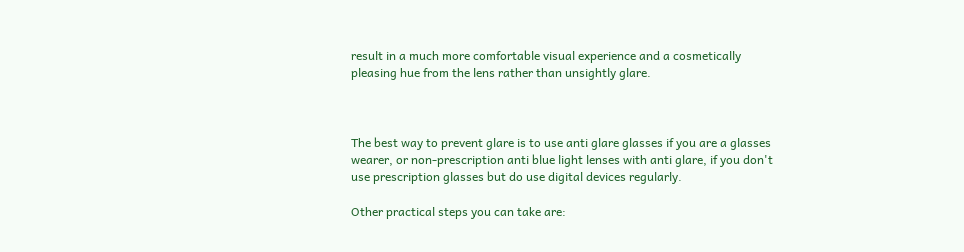result in a much more comfortable visual experience and a cosmetically pleasing hue from the lens rather than unsightly glare.



The best way to prevent glare is to use anti glare glasses if you are a glasses wearer, or non-prescription anti blue light lenses with anti glare, if you don't use prescription glasses but do use digital devices regularly.

Other practical steps you can take are: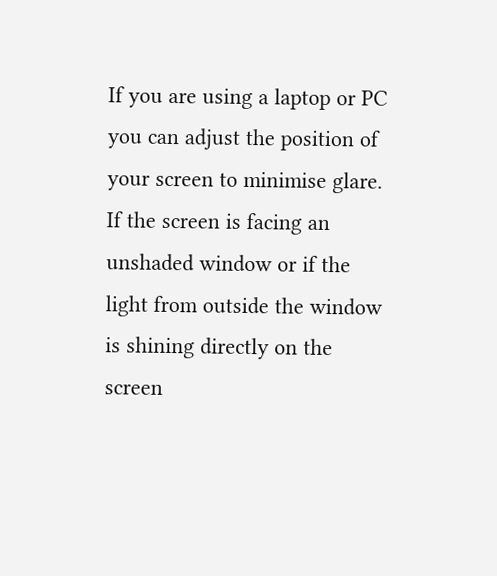If you are using a laptop or PC you can adjust the position of your screen to minimise glare. If the screen is facing an unshaded window or if the light from outside the window is shining directly on the screen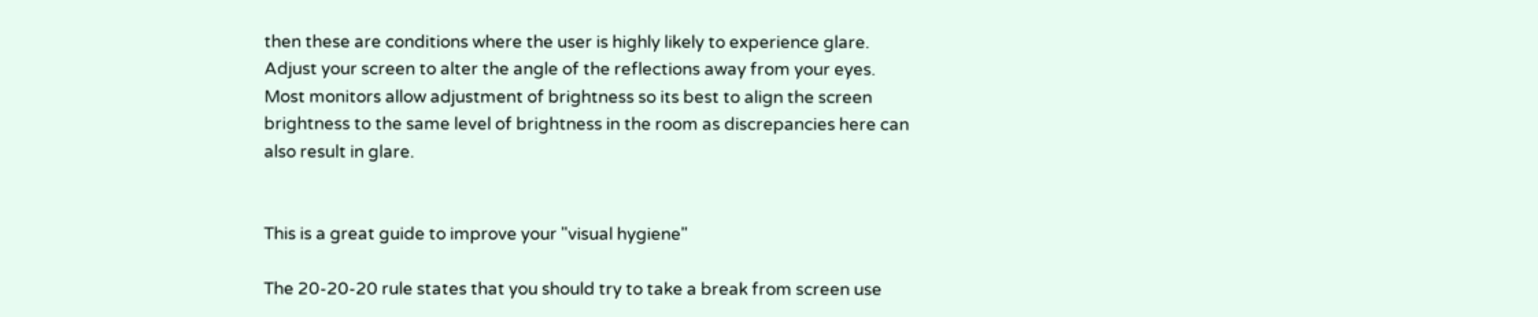then these are conditions where the user is highly likely to experience glare. Adjust your screen to alter the angle of the reflections away from your eyes. Most monitors allow adjustment of brightness so its best to align the screen brightness to the same level of brightness in the room as discrepancies here can also result in glare.


This is a great guide to improve your "visual hygiene"

The 20-20-20 rule states that you should try to take a break from screen use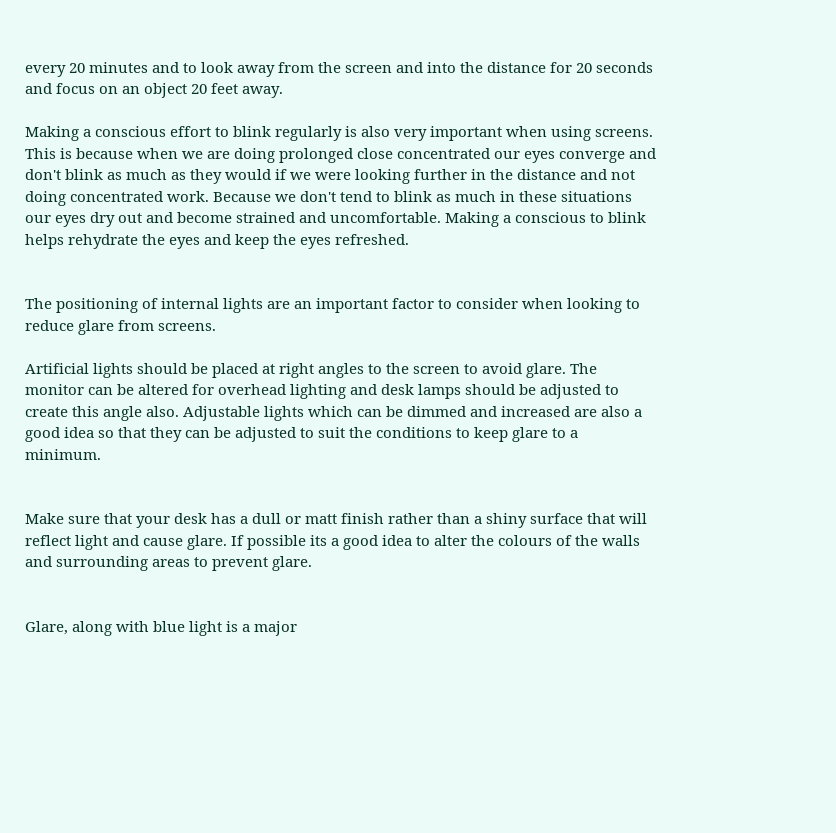every 20 minutes and to look away from the screen and into the distance for 20 seconds and focus on an object 20 feet away.

Making a conscious effort to blink regularly is also very important when using screens. This is because when we are doing prolonged close concentrated our eyes converge and don't blink as much as they would if we were looking further in the distance and not doing concentrated work. Because we don't tend to blink as much in these situations our eyes dry out and become strained and uncomfortable. Making a conscious to blink helps rehydrate the eyes and keep the eyes refreshed.


The positioning of internal lights are an important factor to consider when looking to reduce glare from screens.

Artificial lights should be placed at right angles to the screen to avoid glare. The monitor can be altered for overhead lighting and desk lamps should be adjusted to create this angle also. Adjustable lights which can be dimmed and increased are also a good idea so that they can be adjusted to suit the conditions to keep glare to a minimum.


Make sure that your desk has a dull or matt finish rather than a shiny surface that will reflect light and cause glare. If possible its a good idea to alter the colours of the walls and surrounding areas to prevent glare.


Glare, along with blue light is a major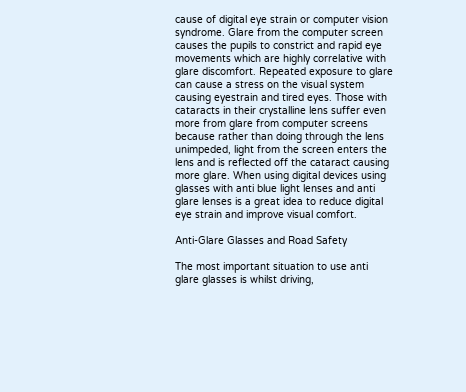cause of digital eye strain or computer vision syndrome. Glare from the computer screen causes the pupils to constrict and rapid eye movements which are highly correlative with glare discomfort. Repeated exposure to glare can cause a stress on the visual system causing eyestrain and tired eyes. Those with cataracts in their crystalline lens suffer even more from glare from computer screens because rather than doing through the lens unimpeded, light from the screen enters the lens and is reflected off the cataract causing more glare. When using digital devices using glasses with anti blue light lenses and anti glare lenses is a great idea to reduce digital eye strain and improve visual comfort.

Anti-Glare Glasses and Road Safety

The most important situation to use anti glare glasses is whilst driving,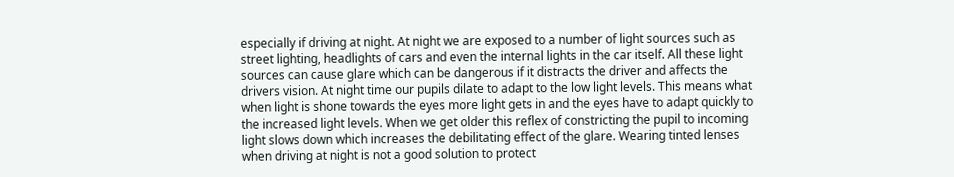especially if driving at night. At night we are exposed to a number of light sources such as street lighting, headlights of cars and even the internal lights in the car itself. All these light sources can cause glare which can be dangerous if it distracts the driver and affects the drivers vision. At night time our pupils dilate to adapt to the low light levels. This means what when light is shone towards the eyes more light gets in and the eyes have to adapt quickly to the increased light levels. When we get older this reflex of constricting the pupil to incoming light slows down which increases the debilitating effect of the glare. Wearing tinted lenses when driving at night is not a good solution to protect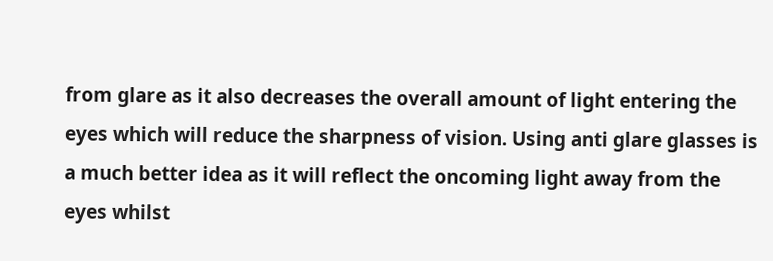from glare as it also decreases the overall amount of light entering the eyes which will reduce the sharpness of vision. Using anti glare glasses is a much better idea as it will reflect the oncoming light away from the eyes whilst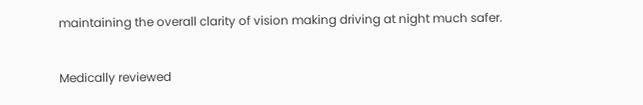maintaining the overall clarity of vision making driving at night much safer.


Medically reviewed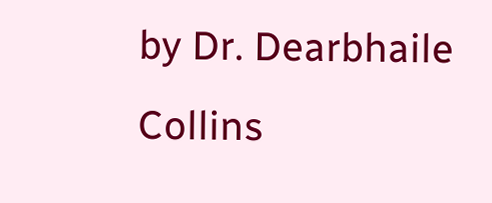by Dr. Dearbhaile Collins